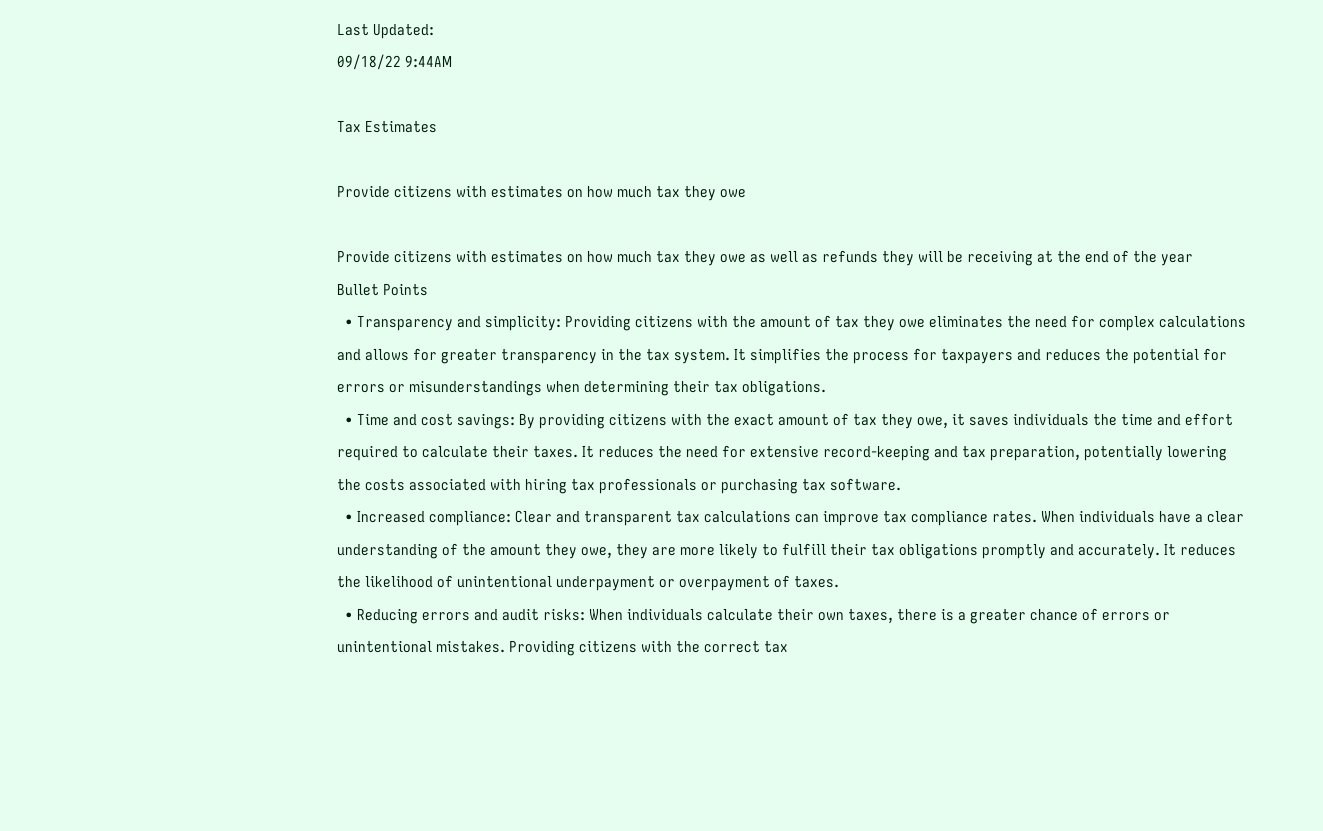Last Updated:
09/18/22 9:44AM

Tax Estimates

Provide citizens with estimates on how much tax they owe

Provide citizens with estimates on how much tax they owe as well as refunds they will be receiving at the end of the year
Bullet Points
  • Transparency and simplicity: Providing citizens with the amount of tax they owe eliminates the need for complex calculations and allows for greater transparency in the tax system. It simplifies the process for taxpayers and reduces the potential for errors or misunderstandings when determining their tax obligations.
  • Time and cost savings: By providing citizens with the exact amount of tax they owe, it saves individuals the time and effort required to calculate their taxes. It reduces the need for extensive record-keeping and tax preparation, potentially lowering the costs associated with hiring tax professionals or purchasing tax software.
  • Increased compliance: Clear and transparent tax calculations can improve tax compliance rates. When individuals have a clear understanding of the amount they owe, they are more likely to fulfill their tax obligations promptly and accurately. It reduces the likelihood of unintentional underpayment or overpayment of taxes.
  • Reducing errors and audit risks: When individuals calculate their own taxes, there is a greater chance of errors or unintentional mistakes. Providing citizens with the correct tax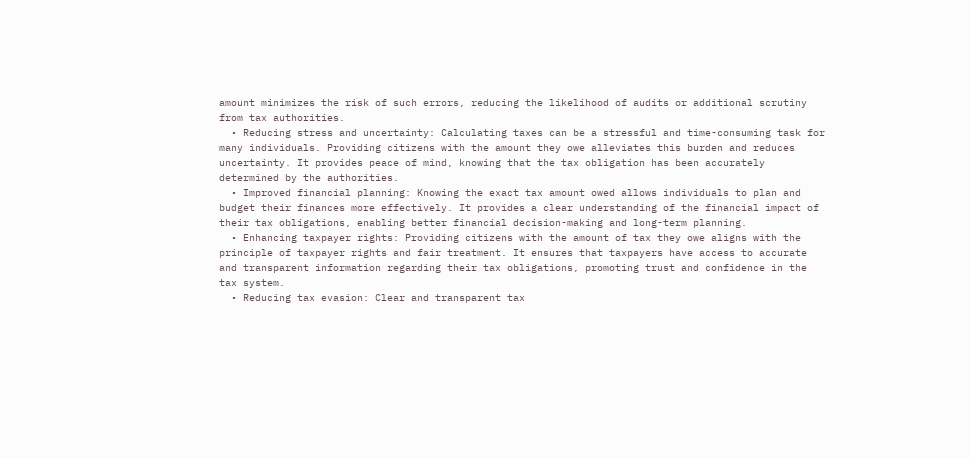amount minimizes the risk of such errors, reducing the likelihood of audits or additional scrutiny from tax authorities.
  • Reducing stress and uncertainty: Calculating taxes can be a stressful and time-consuming task for many individuals. Providing citizens with the amount they owe alleviates this burden and reduces uncertainty. It provides peace of mind, knowing that the tax obligation has been accurately determined by the authorities.
  • Improved financial planning: Knowing the exact tax amount owed allows individuals to plan and budget their finances more effectively. It provides a clear understanding of the financial impact of their tax obligations, enabling better financial decision-making and long-term planning.
  • Enhancing taxpayer rights: Providing citizens with the amount of tax they owe aligns with the principle of taxpayer rights and fair treatment. It ensures that taxpayers have access to accurate and transparent information regarding their tax obligations, promoting trust and confidence in the tax system.
  • Reducing tax evasion: Clear and transparent tax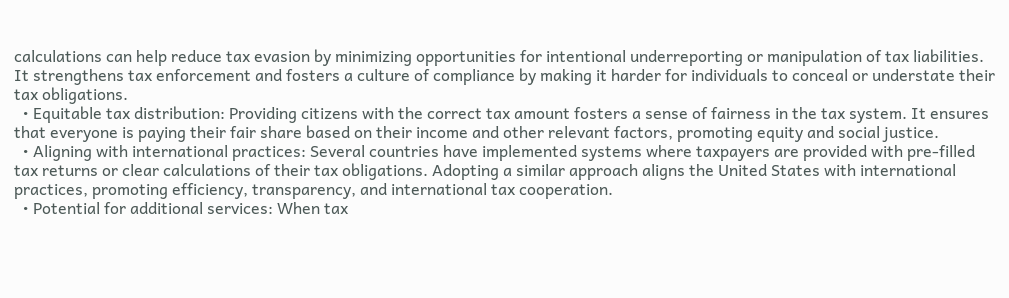calculations can help reduce tax evasion by minimizing opportunities for intentional underreporting or manipulation of tax liabilities. It strengthens tax enforcement and fosters a culture of compliance by making it harder for individuals to conceal or understate their tax obligations.
  • Equitable tax distribution: Providing citizens with the correct tax amount fosters a sense of fairness in the tax system. It ensures that everyone is paying their fair share based on their income and other relevant factors, promoting equity and social justice.
  • Aligning with international practices: Several countries have implemented systems where taxpayers are provided with pre-filled tax returns or clear calculations of their tax obligations. Adopting a similar approach aligns the United States with international practices, promoting efficiency, transparency, and international tax cooperation.
  • Potential for additional services: When tax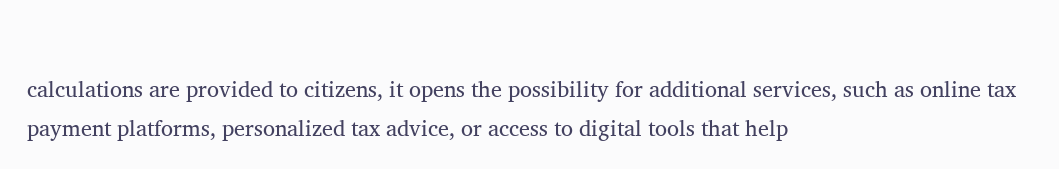calculations are provided to citizens, it opens the possibility for additional services, such as online tax payment platforms, personalized tax advice, or access to digital tools that help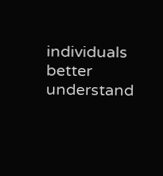individuals better understand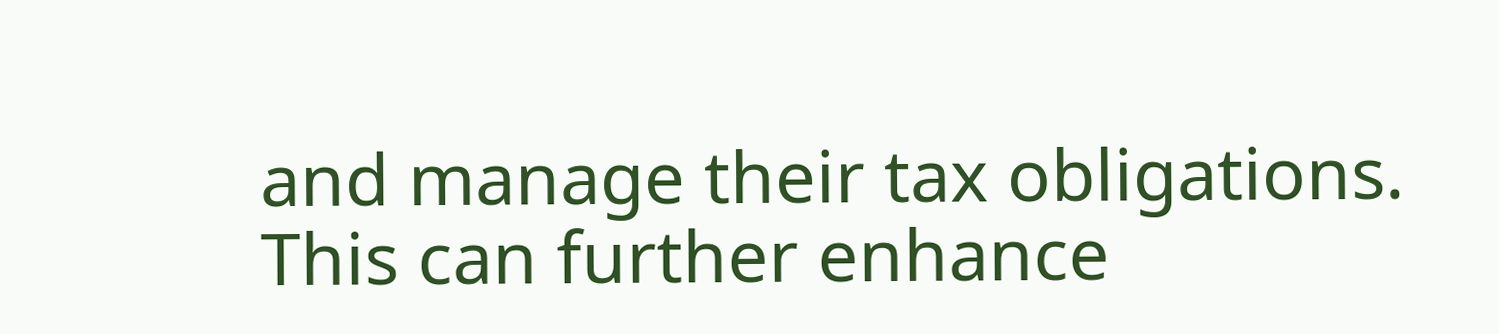and manage their tax obligations. This can further enhance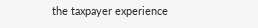the taxpayer experience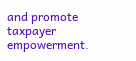and promote taxpayer empowerment.